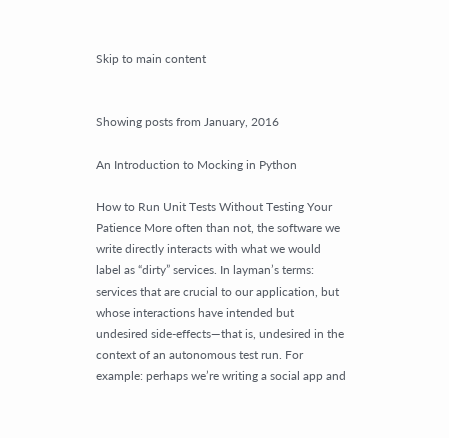Skip to main content


Showing posts from January, 2016

An Introduction to Mocking in Python

How to Run Unit Tests Without Testing Your Patience More often than not, the software we write directly interacts with what we would label as “dirty” services. In layman’s terms: services that are crucial to our application, but whose interactions have intended but undesired side-effects—that is, undesired in the context of an autonomous test run. For example: perhaps we’re writing a social app and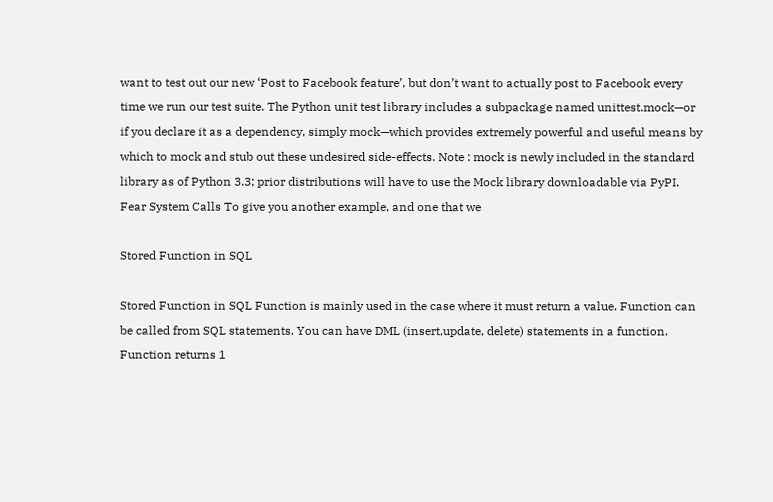want to test out our new ‘Post to Facebook feature’, but don’t want to actually post to Facebook every time we run our test suite. The Python unit test library includes a subpackage named unittest.mock—or if you declare it as a dependency, simply mock—which provides extremely powerful and useful means by which to mock and stub out these undesired side-effects. Note : mock is newly included in the standard library as of Python 3.3; prior distributions will have to use the Mock library downloadable via PyPI. Fear System Calls To give you another example, and one that we

Stored Function in SQL

Stored Function in SQL Function is mainly used in the case where it must return a value. Function can be called from SQL statements. You can have DML (insert,update, delete) statements in a function. Function returns 1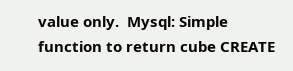value only.  Mysql: Simple function to return cube CREATE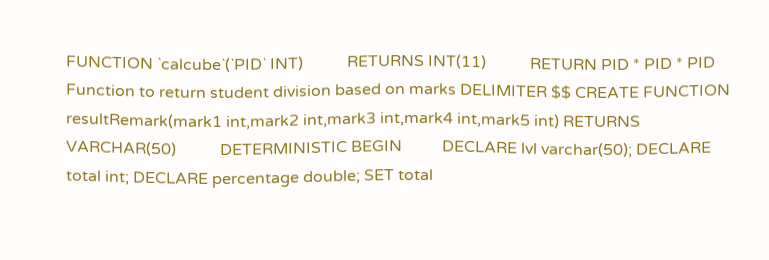FUNCTION `calcube`(`PID` INT)           RETURNS INT(11)           RETURN PID * PID * PID Function to return student division based on marks DELIMITER $$ CREATE FUNCTION resultRemark(mark1 int,mark2 int,mark3 int,mark4 int,mark5 int) RETURNS VARCHAR(50)           DETERMINISTIC BEGIN          DECLARE lvl varchar(50); DECLARE total int; DECLARE percentage double; SET total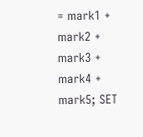= mark1 + mark2 + mark3 + mark4 + mark5; SET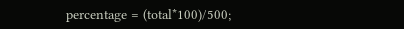percentage = (total*100)/500;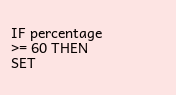IF percentage >= 60 THEN                 SET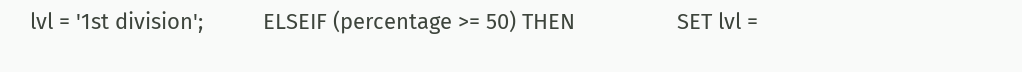lvl = '1st division';          ELSEIF (percentage >= 50) THEN                 SET lvl =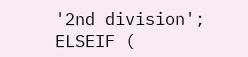'2nd division';          ELSEIF (